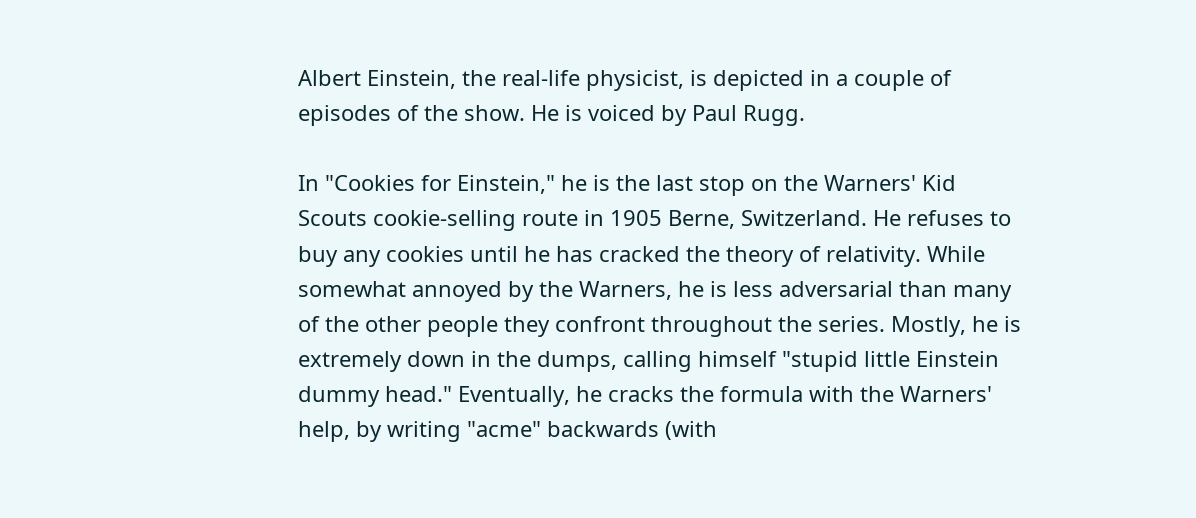Albert Einstein, the real-life physicist, is depicted in a couple of episodes of the show. He is voiced by Paul Rugg.

In "Cookies for Einstein," he is the last stop on the Warners' Kid Scouts cookie-selling route in 1905 Berne, Switzerland. He refuses to buy any cookies until he has cracked the theory of relativity. While somewhat annoyed by the Warners, he is less adversarial than many of the other people they confront throughout the series. Mostly, he is extremely down in the dumps, calling himself "stupid little Einstein dummy head." Eventually, he cracks the formula with the Warners' help, by writing "acme" backwards (with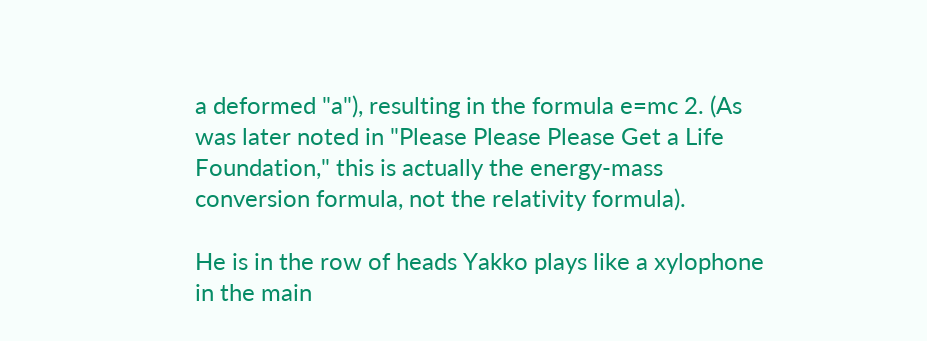a deformed "a"), resulting in the formula e=mc 2. (As was later noted in "Please Please Please Get a Life Foundation," this is actually the energy-mass conversion formula, not the relativity formula).

He is in the row of heads Yakko plays like a xylophone in the main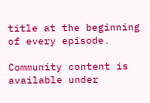title at the beginning of every episode.

Community content is available under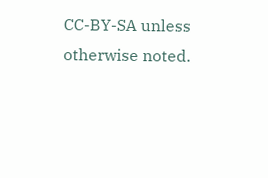CC-BY-SA unless otherwise noted.